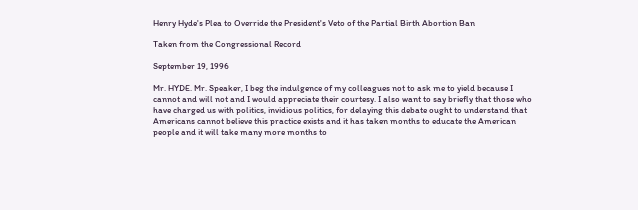Henry Hyde's Plea to Override the President's Veto of the Partial Birth Abortion Ban

Taken from the Congressional Record

September 19, 1996

Mr. HYDE. Mr. Speaker, I beg the indulgence of my colleagues not to ask me to yield because I cannot and will not and I would appreciate their courtesy. I also want to say briefly that those who have charged us with politics, invidious politics, for delaying this debate ought to understand that Americans cannot believe this practice exists and it has taken months to educate the American people and it will take many more months to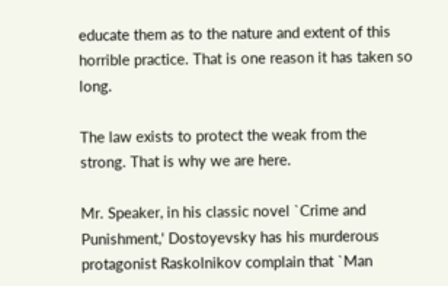educate them as to the nature and extent of this horrible practice. That is one reason it has taken so long.

The law exists to protect the weak from the strong. That is why we are here.

Mr. Speaker, in his classic novel `Crime and Punishment,' Dostoyevsky has his murderous protagonist Raskolnikov complain that `Man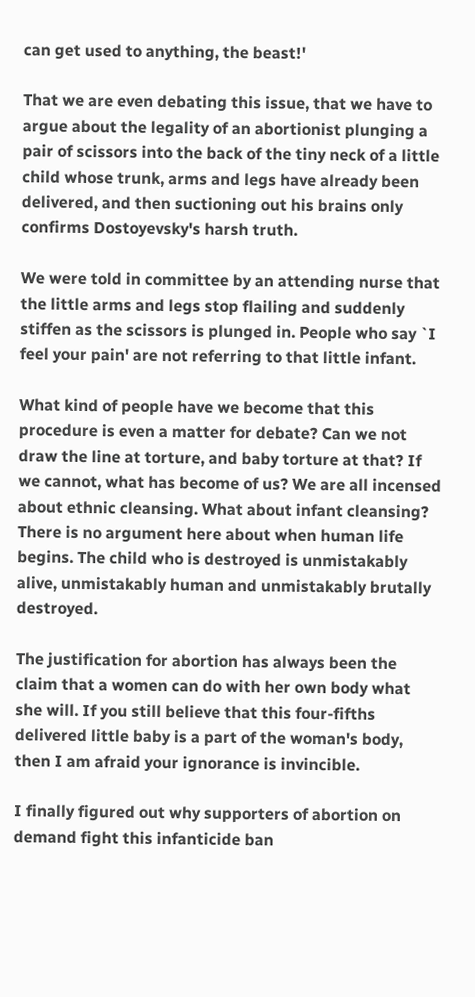can get used to anything, the beast!'

That we are even debating this issue, that we have to argue about the legality of an abortionist plunging a pair of scissors into the back of the tiny neck of a little child whose trunk, arms and legs have already been delivered, and then suctioning out his brains only confirms Dostoyevsky's harsh truth.

We were told in committee by an attending nurse that the little arms and legs stop flailing and suddenly stiffen as the scissors is plunged in. People who say `I feel your pain' are not referring to that little infant.

What kind of people have we become that this procedure is even a matter for debate? Can we not draw the line at torture, and baby torture at that? If we cannot, what has become of us? We are all incensed about ethnic cleansing. What about infant cleansing? There is no argument here about when human life begins. The child who is destroyed is unmistakably alive, unmistakably human and unmistakably brutally destroyed.

The justification for abortion has always been the claim that a women can do with her own body what she will. If you still believe that this four-fifths delivered little baby is a part of the woman's body, then I am afraid your ignorance is invincible.

I finally figured out why supporters of abortion on demand fight this infanticide ban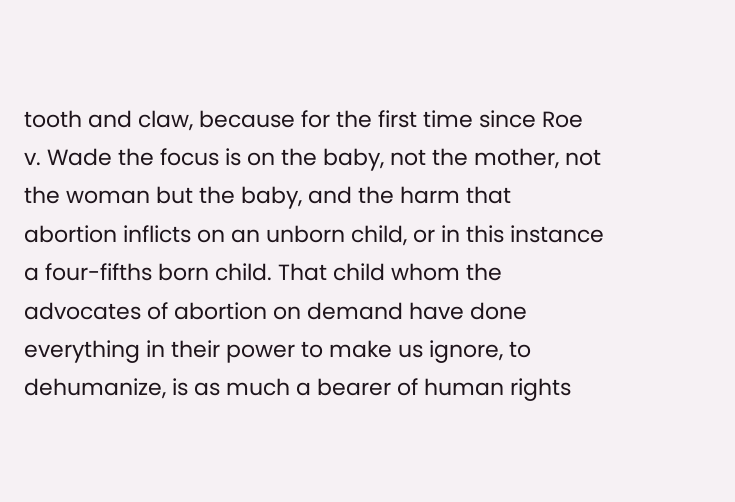tooth and claw, because for the first time since Roe v. Wade the focus is on the baby, not the mother, not the woman but the baby, and the harm that abortion inflicts on an unborn child, or in this instance a four-fifths born child. That child whom the advocates of abortion on demand have done everything in their power to make us ignore, to dehumanize, is as much a bearer of human rights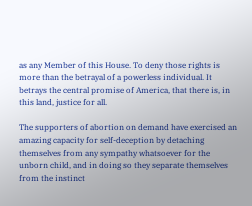as any Member of this House. To deny those rights is more than the betrayal of a powerless individual. It betrays the central promise of America, that there is, in this land, justice for all.

The supporters of abortion on demand have exercised an amazing capacity for self-deception by detaching themselves from any sympathy whatsoever for the unborn child, and in doing so they separate themselves from the instinct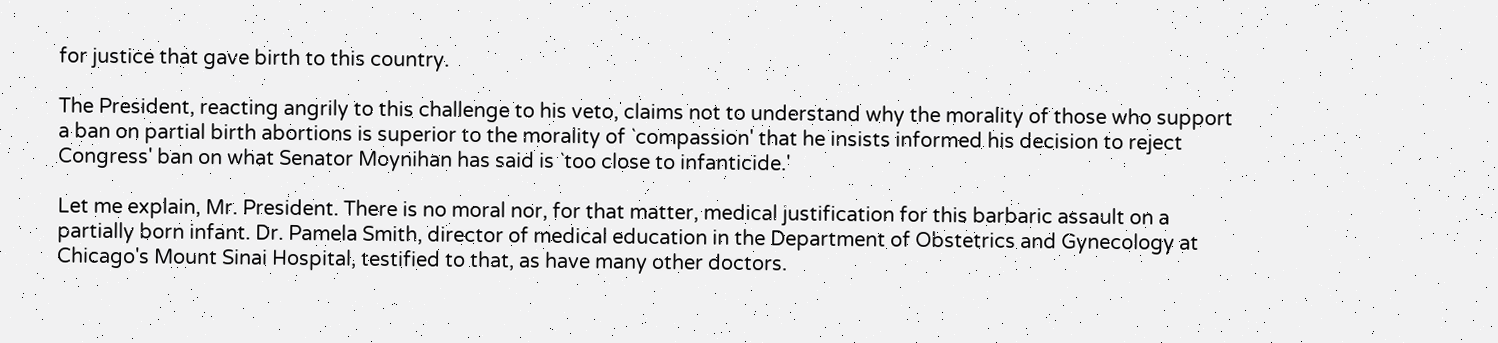for justice that gave birth to this country.

The President, reacting angrily to this challenge to his veto, claims not to understand why the morality of those who support a ban on partial birth abortions is superior to the morality of `compassion' that he insists informed his decision to reject Congress' ban on what Senator Moynihan has said is `too close to infanticide.'

Let me explain, Mr. President. There is no moral nor, for that matter, medical justification for this barbaric assault on a partially born infant. Dr. Pamela Smith, director of medical education in the Department of Obstetrics and Gynecology at Chicago's Mount Sinai Hospital, testified to that, as have many other doctors.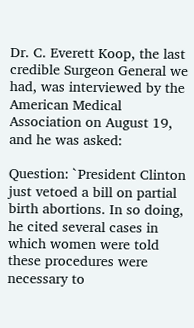Dr. C. Everett Koop, the last credible Surgeon General we had, was interviewed by the American Medical Association on August 19, and he was asked:

Question: `President Clinton just vetoed a bill on partial birth abortions. In so doing, he cited several cases in which women were told these procedures were necessary to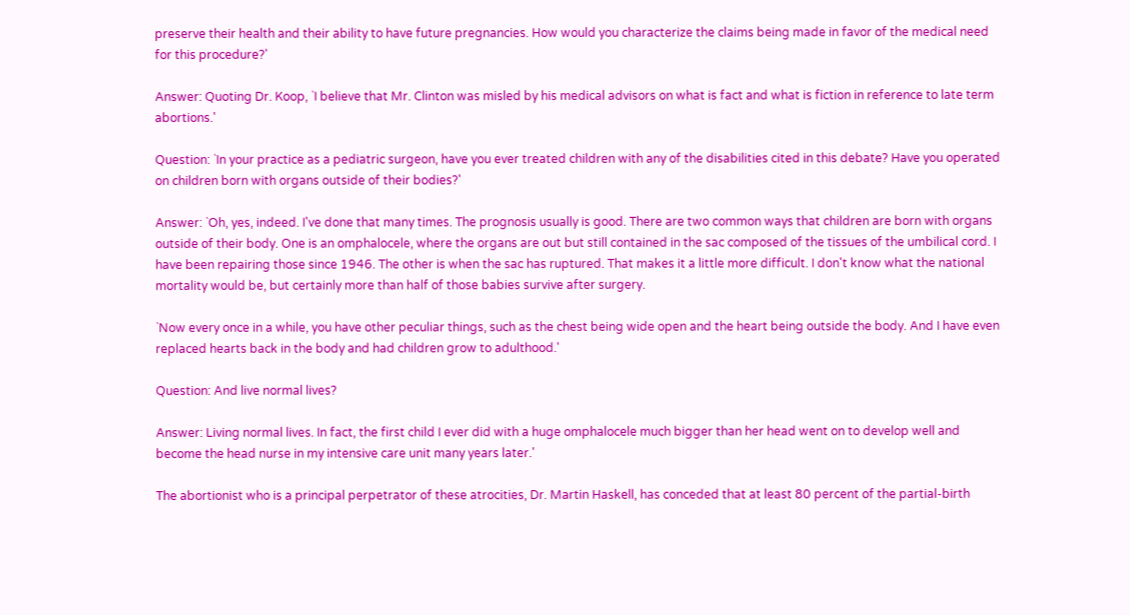preserve their health and their ability to have future pregnancies. How would you characterize the claims being made in favor of the medical need for this procedure?'

Answer: Quoting Dr. Koop, `I believe that Mr. Clinton was misled by his medical advisors on what is fact and what is fiction in reference to late term abortions.'

Question: `In your practice as a pediatric surgeon, have you ever treated children with any of the disabilities cited in this debate? Have you operated on children born with organs outside of their bodies?'

Answer: `Oh, yes, indeed. I've done that many times. The prognosis usually is good. There are two common ways that children are born with organs outside of their body. One is an omphalocele, where the organs are out but still contained in the sac composed of the tissues of the umbilical cord. I have been repairing those since 1946. The other is when the sac has ruptured. That makes it a little more difficult. I don't know what the national mortality would be, but certainly more than half of those babies survive after surgery.

`Now every once in a while, you have other peculiar things, such as the chest being wide open and the heart being outside the body. And I have even replaced hearts back in the body and had children grow to adulthood.'

Question: And live normal lives?

Answer: Living normal lives. In fact, the first child I ever did with a huge omphalocele much bigger than her head went on to develop well and become the head nurse in my intensive care unit many years later.'

The abortionist who is a principal perpetrator of these atrocities, Dr. Martin Haskell, has conceded that at least 80 percent of the partial-birth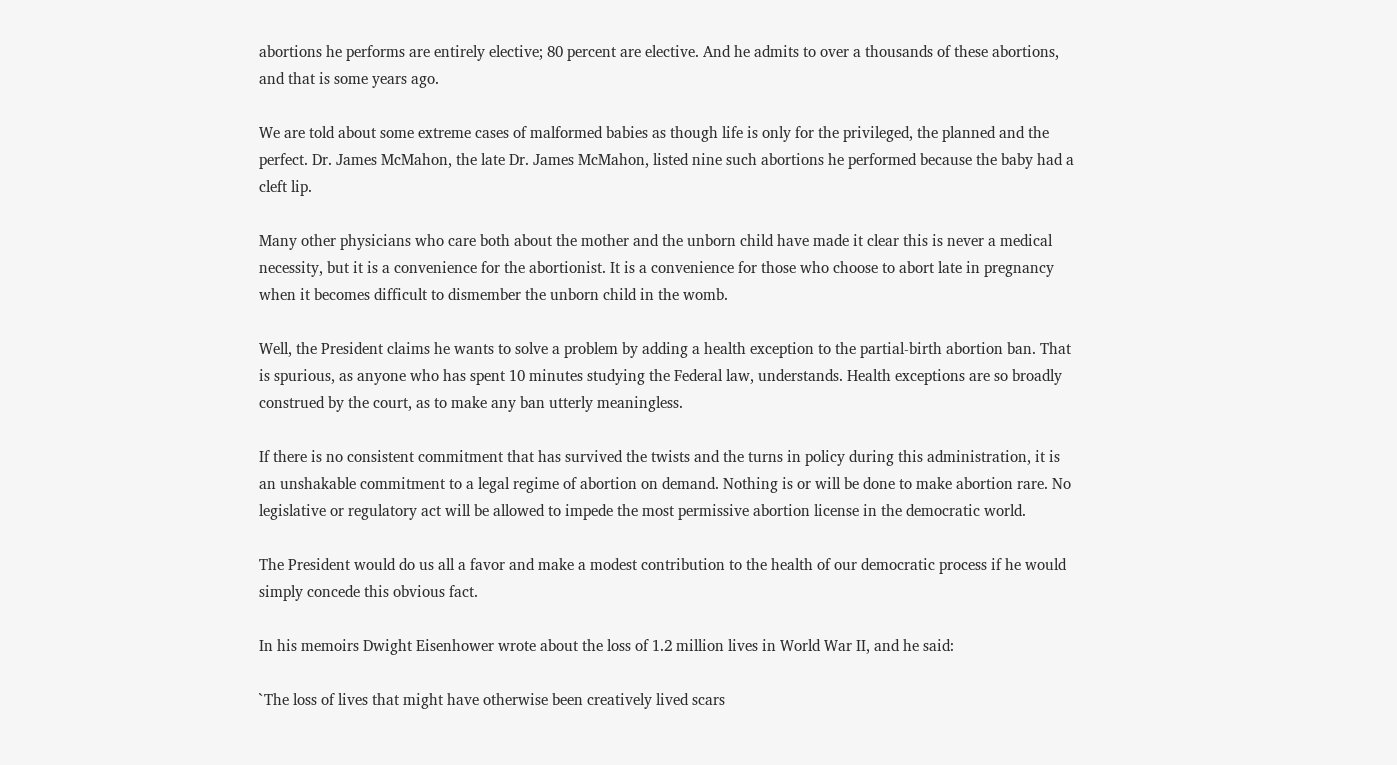abortions he performs are entirely elective; 80 percent are elective. And he admits to over a thousands of these abortions, and that is some years ago.

We are told about some extreme cases of malformed babies as though life is only for the privileged, the planned and the perfect. Dr. James McMahon, the late Dr. James McMahon, listed nine such abortions he performed because the baby had a cleft lip.

Many other physicians who care both about the mother and the unborn child have made it clear this is never a medical necessity, but it is a convenience for the abortionist. It is a convenience for those who choose to abort late in pregnancy when it becomes difficult to dismember the unborn child in the womb.

Well, the President claims he wants to solve a problem by adding a health exception to the partial-birth abortion ban. That is spurious, as anyone who has spent 10 minutes studying the Federal law, understands. Health exceptions are so broadly construed by the court, as to make any ban utterly meaningless.

If there is no consistent commitment that has survived the twists and the turns in policy during this administration, it is an unshakable commitment to a legal regime of abortion on demand. Nothing is or will be done to make abortion rare. No legislative or regulatory act will be allowed to impede the most permissive abortion license in the democratic world.

The President would do us all a favor and make a modest contribution to the health of our democratic process if he would simply concede this obvious fact.

In his memoirs Dwight Eisenhower wrote about the loss of 1.2 million lives in World War II, and he said:

`The loss of lives that might have otherwise been creatively lived scars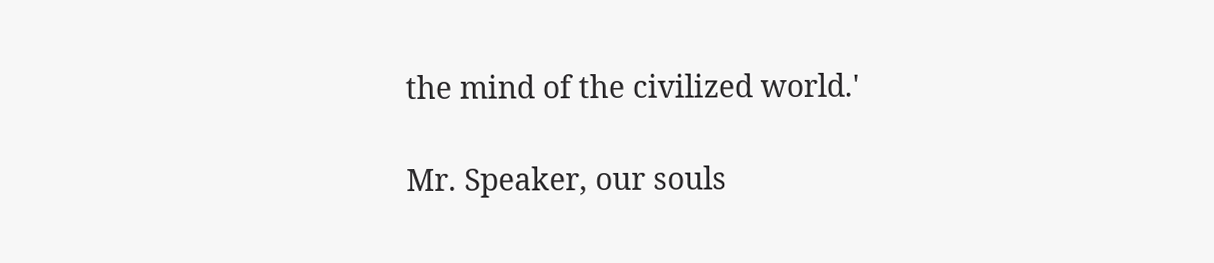the mind of the civilized world.'

Mr. Speaker, our souls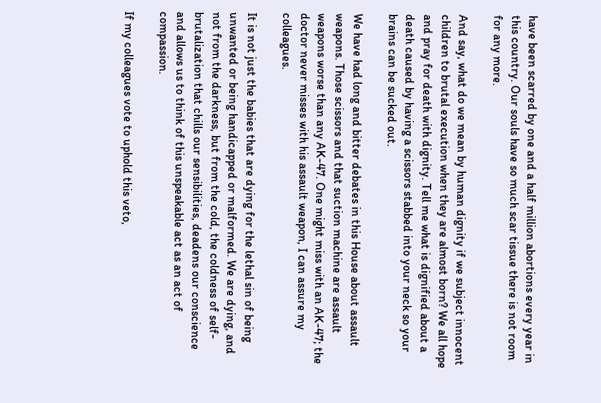have been scarred by one and a half million abortions every year in this country. Our souls have so much scar tissue there is not room for any more.

And say, what do we mean by human dignity if we subject innocent children to brutal execution when they are almost born? We all hope and pray for death with dignity. Tell me what is dignified about a death caused by having a scissors stabbed into your neck so your brains can be sucked out.

We have had long and bitter debates in this House about assault weapons. Those scissors and that suction machine are assault weapons worse than any AK-47. One might miss with an AK-47; the doctor never misses with his assault weapon, I can assure my colleagues.

It is not just the babies that are dying for the lethal sin of being unwanted or being handicapped or malformed. We are dying, and not from the darkness, but from the cold, the coldness of self- brutalization that chills our sensibilities, deadens our conscience and allows us to think of this unspeakable act as an act of compassion.

If my colleagues vote to uphold this veto,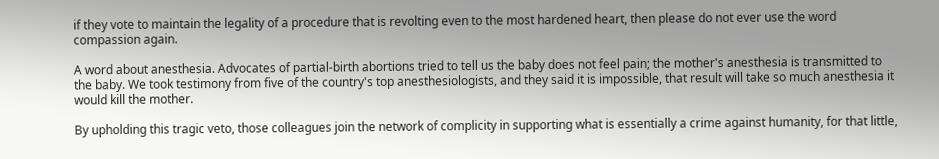if they vote to maintain the legality of a procedure that is revolting even to the most hardened heart, then please do not ever use the word compassion again.

A word about anesthesia. Advocates of partial-birth abortions tried to tell us the baby does not feel pain; the mother's anesthesia is transmitted to the baby. We took testimony from five of the country's top anesthesiologists, and they said it is impossible, that result will take so much anesthesia it would kill the mother.

By upholding this tragic veto, those colleagues join the network of complicity in supporting what is essentially a crime against humanity, for that little,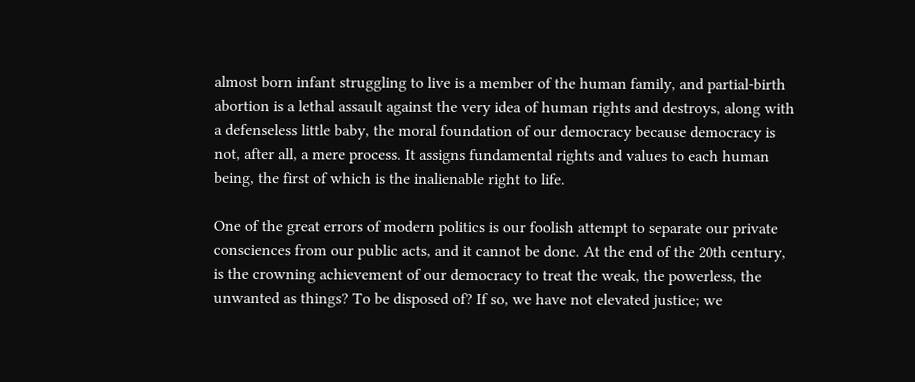almost born infant struggling to live is a member of the human family, and partial-birth abortion is a lethal assault against the very idea of human rights and destroys, along with a defenseless little baby, the moral foundation of our democracy because democracy is not, after all, a mere process. It assigns fundamental rights and values to each human being, the first of which is the inalienable right to life.

One of the great errors of modern politics is our foolish attempt to separate our private consciences from our public acts, and it cannot be done. At the end of the 20th century, is the crowning achievement of our democracy to treat the weak, the powerless, the unwanted as things? To be disposed of? If so, we have not elevated justice; we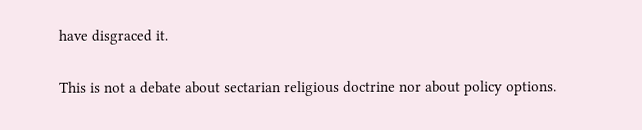have disgraced it.

This is not a debate about sectarian religious doctrine nor about policy options.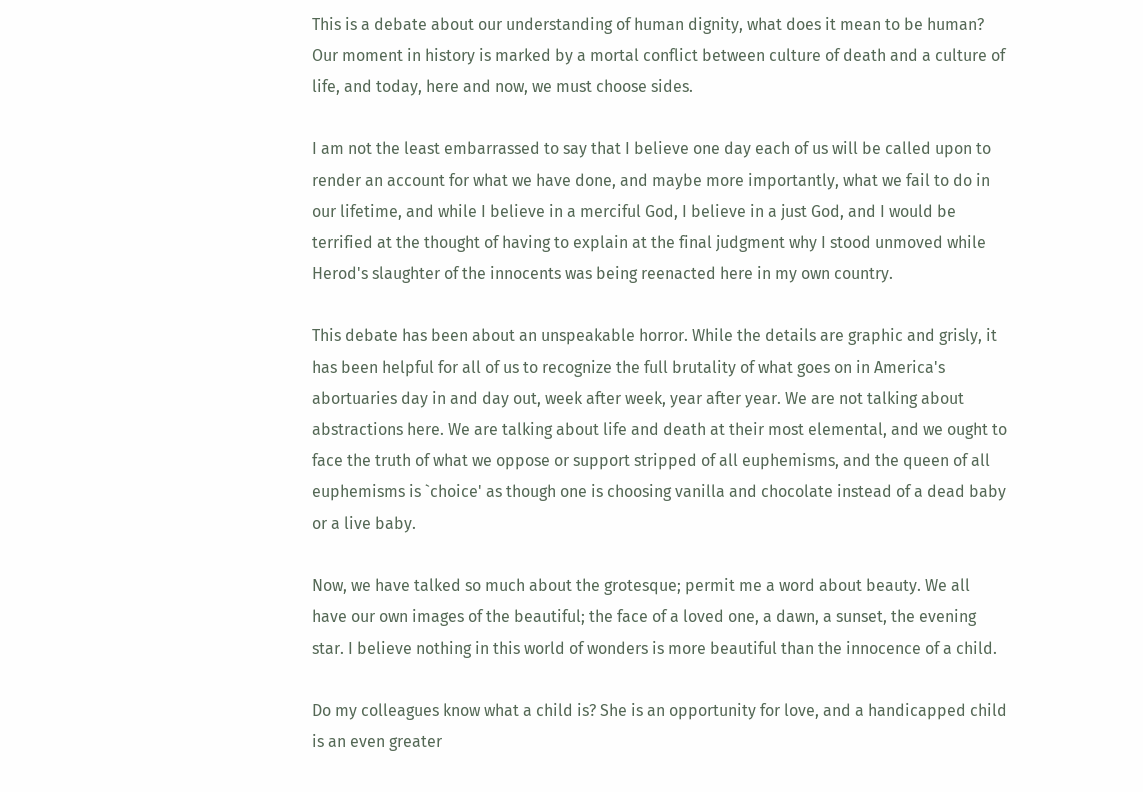This is a debate about our understanding of human dignity, what does it mean to be human? Our moment in history is marked by a mortal conflict between culture of death and a culture of life, and today, here and now, we must choose sides.

I am not the least embarrassed to say that I believe one day each of us will be called upon to render an account for what we have done, and maybe more importantly, what we fail to do in our lifetime, and while I believe in a merciful God, I believe in a just God, and I would be terrified at the thought of having to explain at the final judgment why I stood unmoved while Herod's slaughter of the innocents was being reenacted here in my own country.

This debate has been about an unspeakable horror. While the details are graphic and grisly, it has been helpful for all of us to recognize the full brutality of what goes on in America's abortuaries day in and day out, week after week, year after year. We are not talking about abstractions here. We are talking about life and death at their most elemental, and we ought to face the truth of what we oppose or support stripped of all euphemisms, and the queen of all euphemisms is `choice' as though one is choosing vanilla and chocolate instead of a dead baby or a live baby.

Now, we have talked so much about the grotesque; permit me a word about beauty. We all have our own images of the beautiful; the face of a loved one, a dawn, a sunset, the evening star. I believe nothing in this world of wonders is more beautiful than the innocence of a child.

Do my colleagues know what a child is? She is an opportunity for love, and a handicapped child is an even greater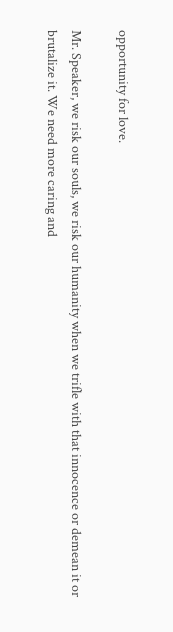opportunity for love.

Mr. Speaker, we risk our souls, we risk our humanity when we trifle with that innocence or demean it or brutalize it. We need more caring and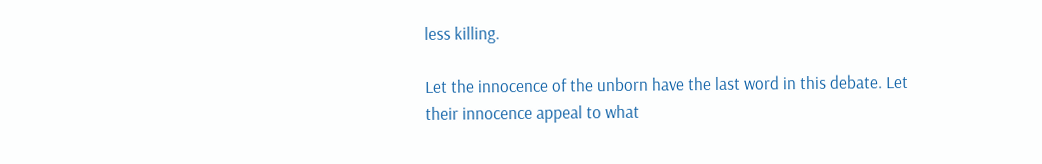less killing.

Let the innocence of the unborn have the last word in this debate. Let their innocence appeal to what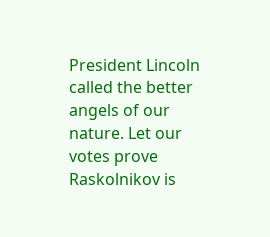President Lincoln called the better angels of our nature. Let our votes prove Raskolnikov is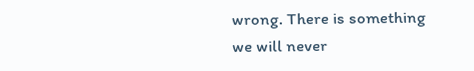wrong. There is something we will never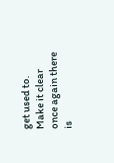get used to. Make it clear once again there is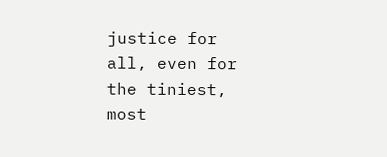justice for all, even for the tiniest, most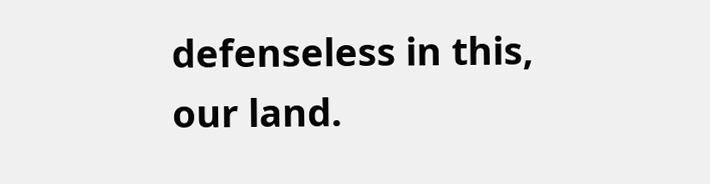defenseless in this, our land.